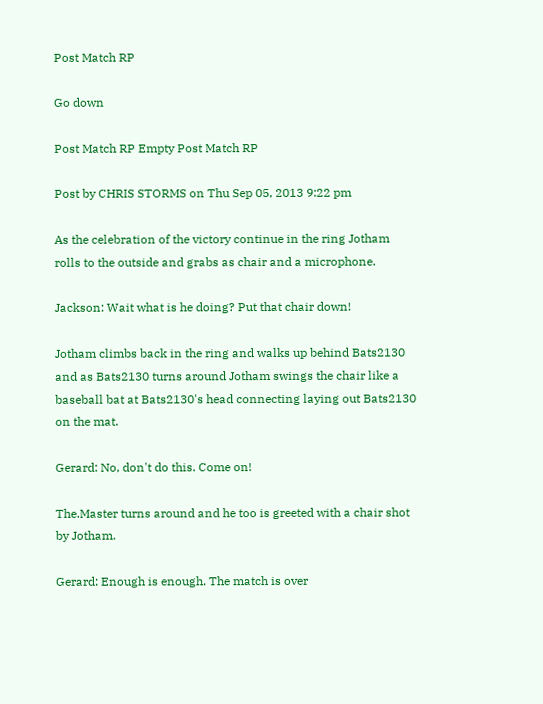Post Match RP

Go down

Post Match RP Empty Post Match RP

Post by CHRIS STORMS on Thu Sep 05, 2013 9:22 pm

As the celebration of the victory continue in the ring Jotham rolls to the outside and grabs as chair and a microphone.

Jackson: Wait what is he doing? Put that chair down!

Jotham climbs back in the ring and walks up behind Bats2130 and as Bats2130 turns around Jotham swings the chair like a baseball bat at Bats2130's head connecting laying out Bats2130 on the mat.

Gerard: No, don't do this. Come on!

The.Master turns around and he too is greeted with a chair shot by Jotham.

Gerard: Enough is enough. The match is over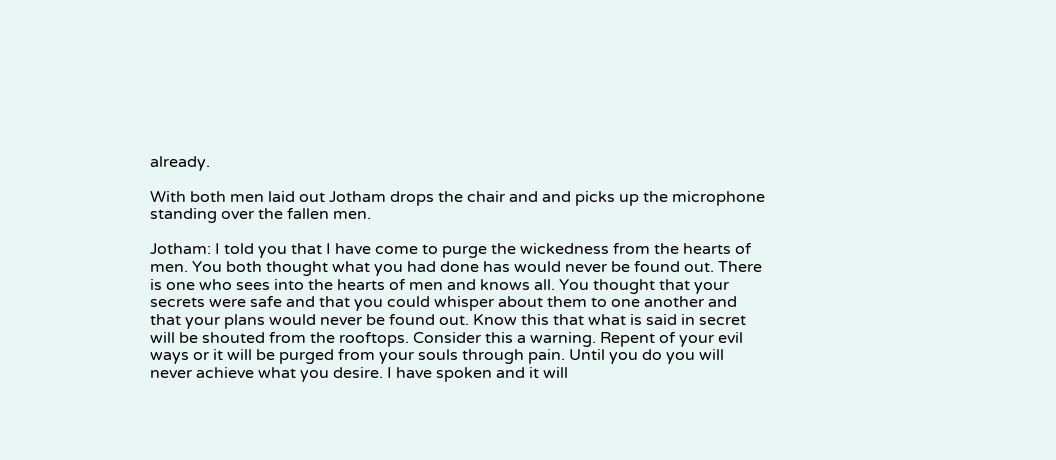already.

With both men laid out Jotham drops the chair and and picks up the microphone standing over the fallen men.

Jotham: I told you that I have come to purge the wickedness from the hearts of men. You both thought what you had done has would never be found out. There is one who sees into the hearts of men and knows all. You thought that your secrets were safe and that you could whisper about them to one another and that your plans would never be found out. Know this that what is said in secret will be shouted from the rooftops. Consider this a warning. Repent of your evil ways or it will be purged from your souls through pain. Until you do you will never achieve what you desire. I have spoken and it will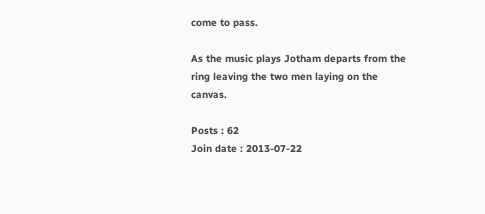come to pass.

As the music plays Jotham departs from the ring leaving the two men laying on the canvas.

Posts : 62
Join date : 2013-07-22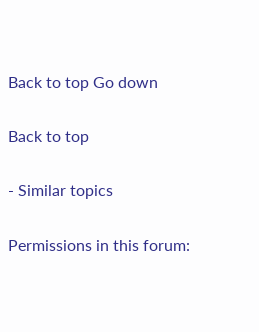Back to top Go down

Back to top

- Similar topics

Permissions in this forum: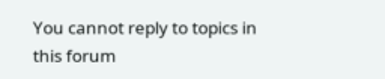You cannot reply to topics in this forum